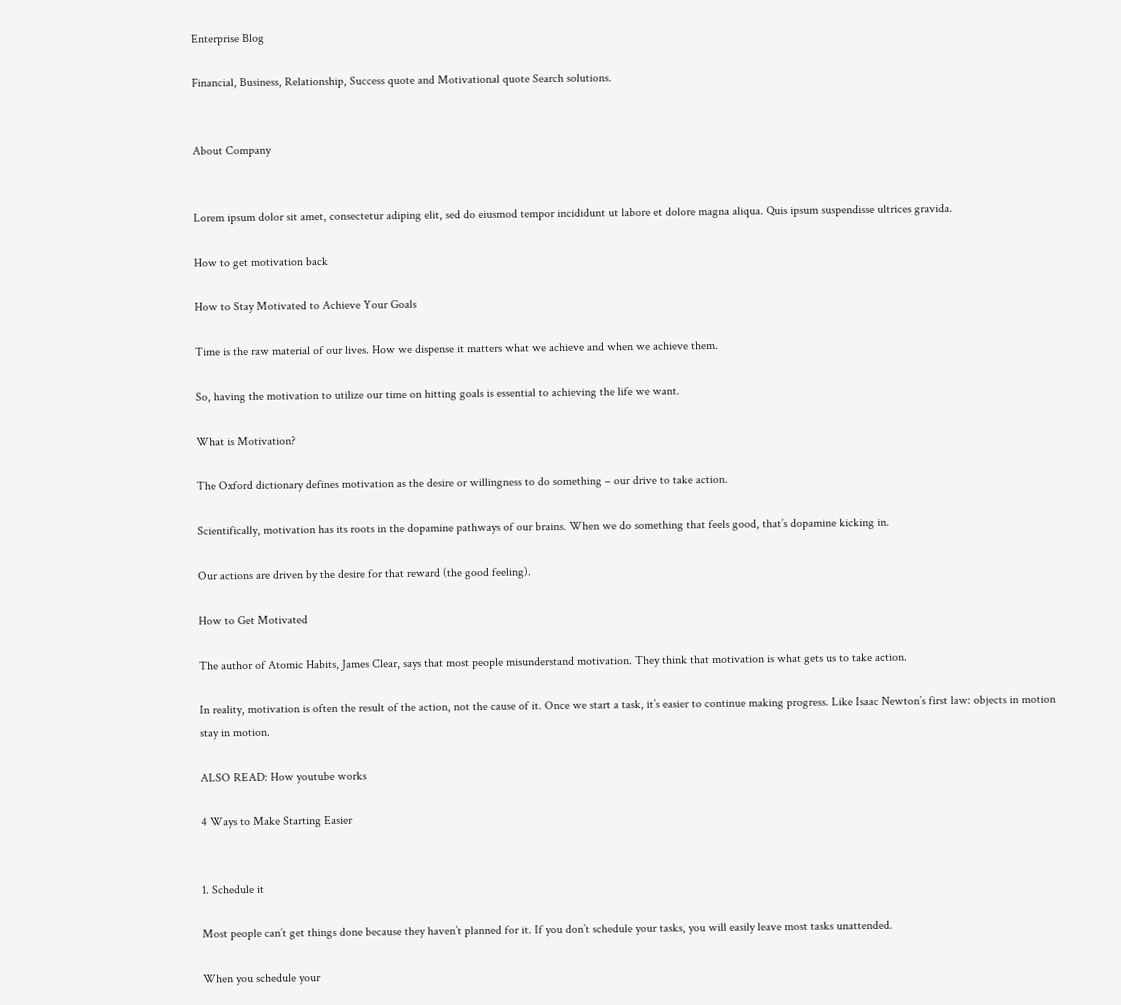Enterprise Blog

Financial, Business, Relationship, Success quote and Motivational quote Search solutions.


About Company


Lorem ipsum dolor sit amet, consectetur adiping elit, sed do eiusmod tempor incididunt ut labore et dolore magna aliqua. Quis ipsum suspendisse ultrices gravida.

How to get motivation back

How to Stay Motivated to Achieve Your Goals

Time is the raw material of our lives. How we dispense it matters what we achieve and when we achieve them.

So, having the motivation to utilize our time on hitting goals is essential to achieving the life we want.

What is Motivation?

The Oxford dictionary defines motivation as the desire or willingness to do something – our drive to take action.

Scientifically, motivation has its roots in the dopamine pathways of our brains. When we do something that feels good, that’s dopamine kicking in.

Our actions are driven by the desire for that reward (the good feeling).

How to Get Motivated

The author of Atomic Habits, James Clear, says that most people misunderstand motivation. They think that motivation is what gets us to take action.

In reality, motivation is often the result of the action, not the cause of it. Once we start a task, it’s easier to continue making progress. Like Isaac Newton’s first law: objects in motion stay in motion.

ALSO READ: How youtube works

4 Ways to Make Starting Easier


1. Schedule it

Most people can’t get things done because they haven’t planned for it. If you don’t schedule your tasks, you will easily leave most tasks unattended.

When you schedule your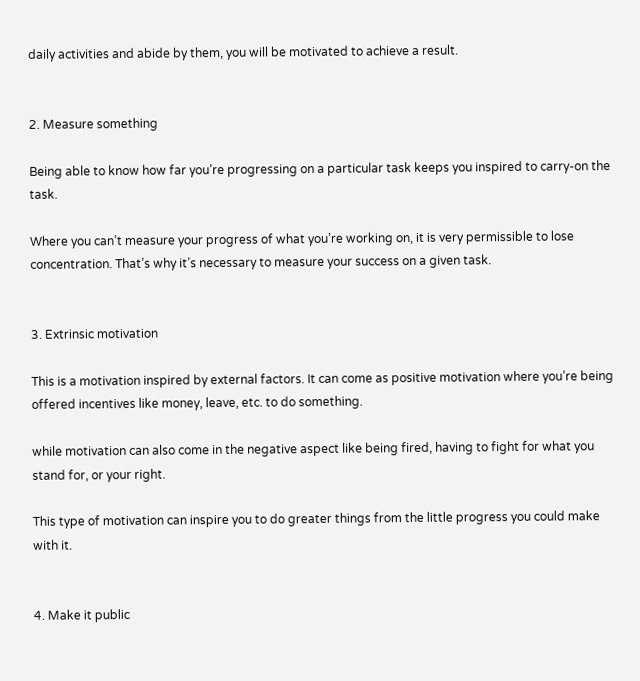daily activities and abide by them, you will be motivated to achieve a result.


2. Measure something

Being able to know how far you’re progressing on a particular task keeps you inspired to carry-on the task.

Where you can’t measure your progress of what you’re working on, it is very permissible to lose concentration. That’s why it’s necessary to measure your success on a given task.


3. Extrinsic motivation

This is a motivation inspired by external factors. It can come as positive motivation where you’re being offered incentives like money, leave, etc. to do something.

while motivation can also come in the negative aspect like being fired, having to fight for what you stand for, or your right.

This type of motivation can inspire you to do greater things from the little progress you could make with it.


4. Make it public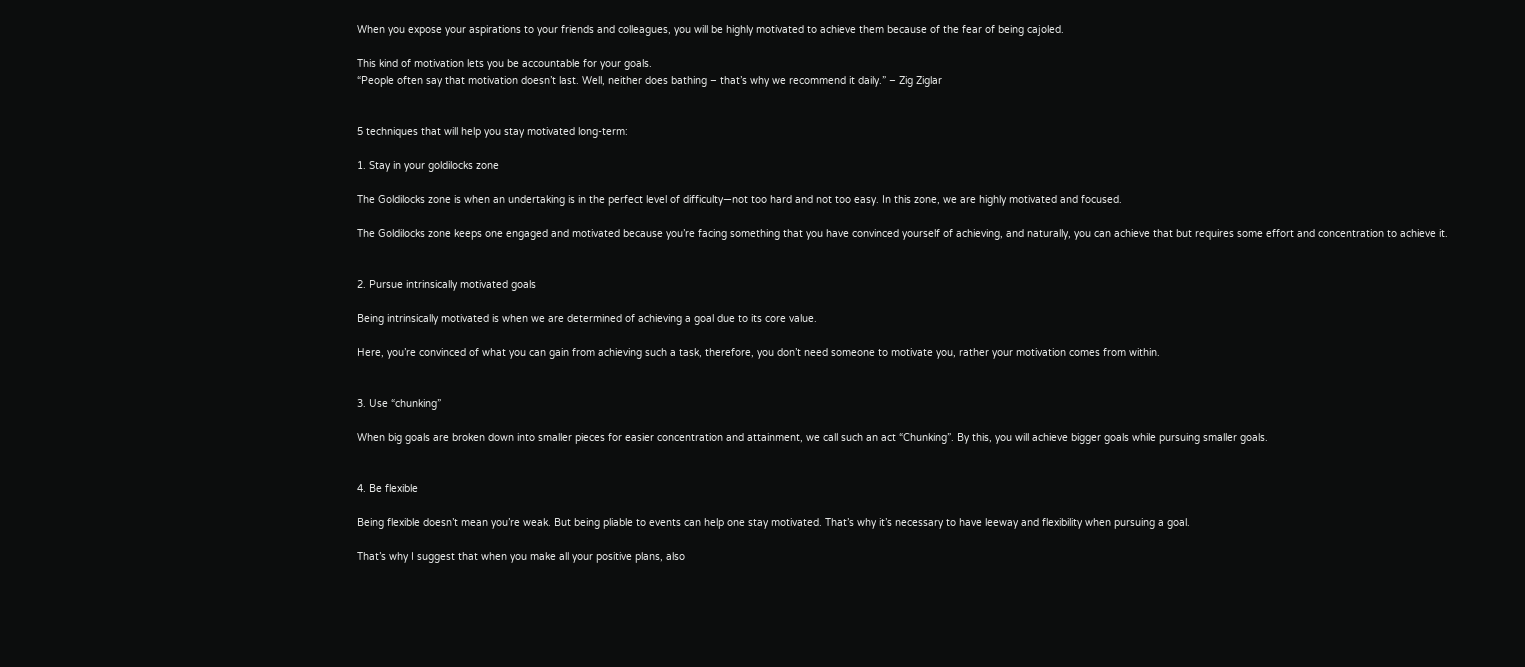When you expose your aspirations to your friends and colleagues, you will be highly motivated to achieve them because of the fear of being cajoled.

This kind of motivation lets you be accountable for your goals.
“People often say that motivation doesn’t last. Well, neither does bathing – that’s why we recommend it daily.” – Zig Ziglar


5 techniques that will help you stay motivated long-term:

1. Stay in your goldilocks zone

The Goldilocks zone is when an undertaking is in the perfect level of difficulty—not too hard and not too easy. In this zone, we are highly motivated and focused.

The Goldilocks zone keeps one engaged and motivated because you’re facing something that you have convinced yourself of achieving, and naturally, you can achieve that but requires some effort and concentration to achieve it.


2. Pursue intrinsically motivated goals

Being intrinsically motivated is when we are determined of achieving a goal due to its core value.

Here, you’re convinced of what you can gain from achieving such a task, therefore, you don’t need someone to motivate you, rather your motivation comes from within.


3. Use “chunking”

When big goals are broken down into smaller pieces for easier concentration and attainment, we call such an act “Chunking”. By this, you will achieve bigger goals while pursuing smaller goals.


4. Be flexible

Being flexible doesn’t mean you’re weak. But being pliable to events can help one stay motivated. That’s why it’s necessary to have leeway and flexibility when pursuing a goal.

That’s why I suggest that when you make all your positive plans, also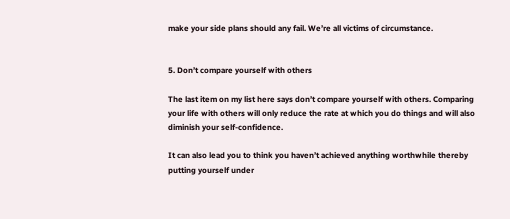make your side plans should any fail. We’re all victims of circumstance.


5. Don’t compare yourself with others

The last item on my list here says don’t compare yourself with others. Comparing your life with others will only reduce the rate at which you do things and will also diminish your self-confidence.

It can also lead you to think you haven’t achieved anything worthwhile thereby putting yourself under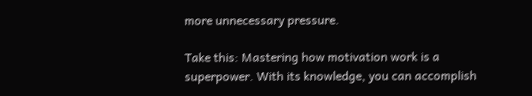more unnecessary pressure.

Take this: Mastering how motivation work is a superpower. With its knowledge, you can accomplish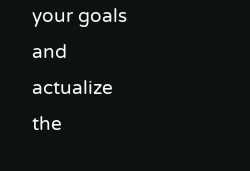your goals and actualize the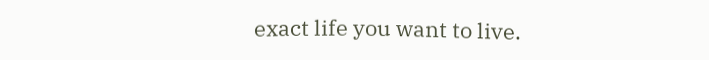exact life you want to live.